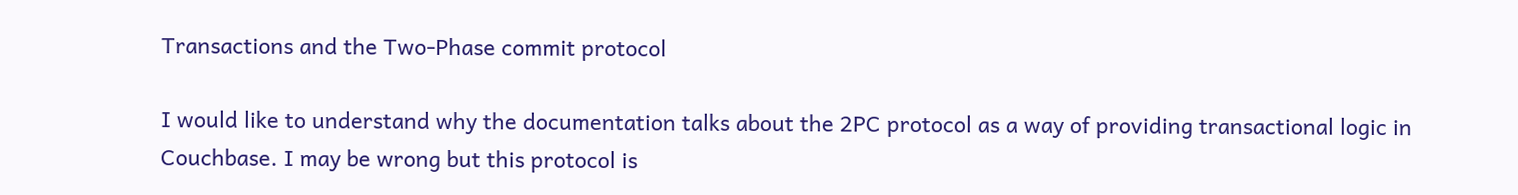Transactions and the Two-Phase commit protocol

I would like to understand why the documentation talks about the 2PC protocol as a way of providing transactional logic in Couchbase. I may be wrong but this protocol is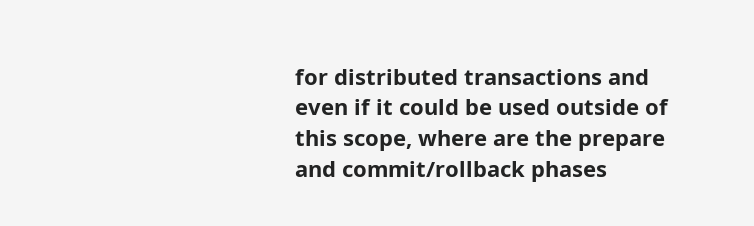for distributed transactions and even if it could be used outside of this scope, where are the prepare and commit/rollback phases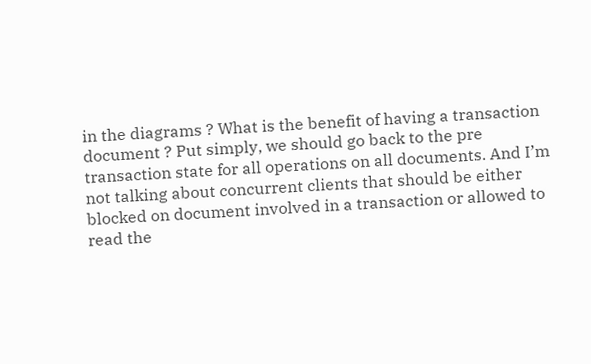in the diagrams ? What is the benefit of having a transaction document ? Put simply, we should go back to the pre transaction state for all operations on all documents. And I’m not talking about concurrent clients that should be either blocked on document involved in a transaction or allowed to read the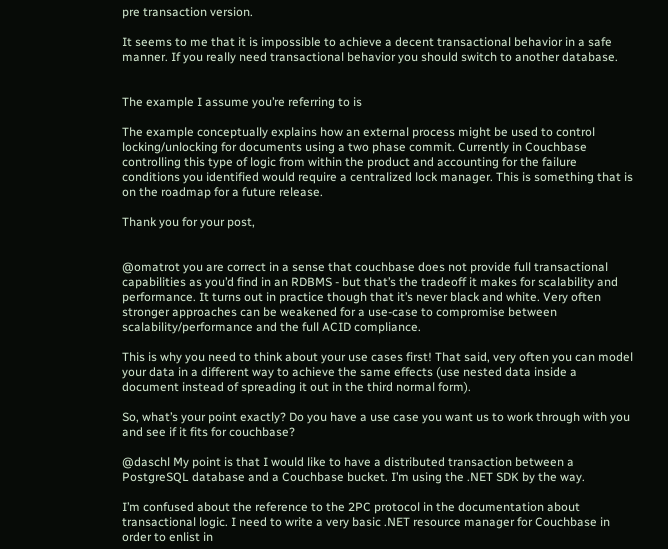pre transaction version.

It seems to me that it is impossible to achieve a decent transactional behavior in a safe manner. If you really need transactional behavior you should switch to another database.


The example I assume you’re referring to is

The example conceptually explains how an external process might be used to control locking/unlocking for documents using a two phase commit. Currently in Couchbase controlling this type of logic from within the product and accounting for the failure conditions you identified would require a centralized lock manager. This is something that is on the roadmap for a future release.

Thank you for your post,


@omatrot you are correct in a sense that couchbase does not provide full transactional capabilities as you’d find in an RDBMS - but that’s the tradeoff it makes for scalability and performance. It turns out in practice though that it’s never black and white. Very often stronger approaches can be weakened for a use-case to compromise between scalability/performance and the full ACID compliance.

This is why you need to think about your use cases first! That said, very often you can model your data in a different way to achieve the same effects (use nested data inside a document instead of spreading it out in the third normal form).

So, what’s your point exactly? Do you have a use case you want us to work through with you and see if it fits for couchbase?

@daschl My point is that I would like to have a distributed transaction between a PostgreSQL database and a Couchbase bucket. I’m using the .NET SDK by the way.

I’m confused about the reference to the 2PC protocol in the documentation about transactional logic. I need to write a very basic .NET resource manager for Couchbase in order to enlist in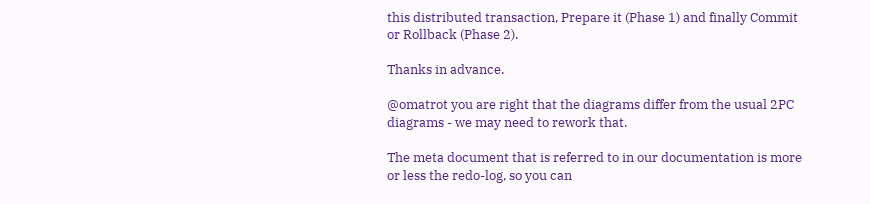this distributed transaction, Prepare it (Phase 1) and finally Commit or Rollback (Phase 2).

Thanks in advance.

@omatrot you are right that the diagrams differ from the usual 2PC diagrams - we may need to rework that.

The meta document that is referred to in our documentation is more or less the redo-log, so you can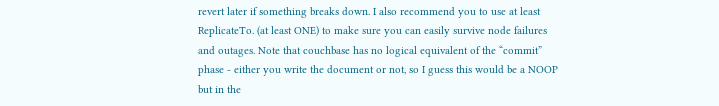revert later if something breaks down. I also recommend you to use at least ReplicateTo. (at least ONE) to make sure you can easily survive node failures and outages. Note that couchbase has no logical equivalent of the “commit” phase - either you write the document or not, so I guess this would be a NOOP but in the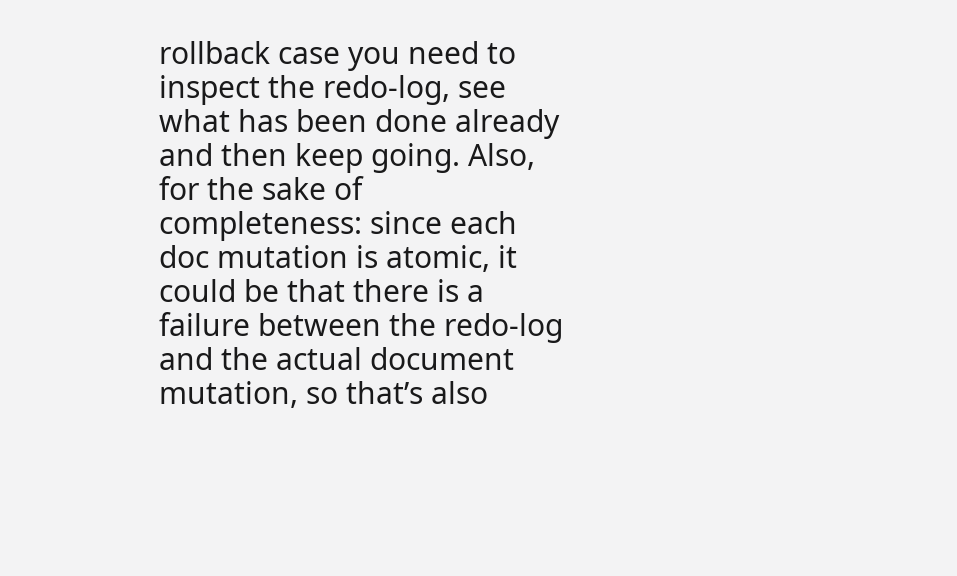rollback case you need to inspect the redo-log, see what has been done already and then keep going. Also, for the sake of completeness: since each doc mutation is atomic, it could be that there is a failure between the redo-log and the actual document mutation, so that’s also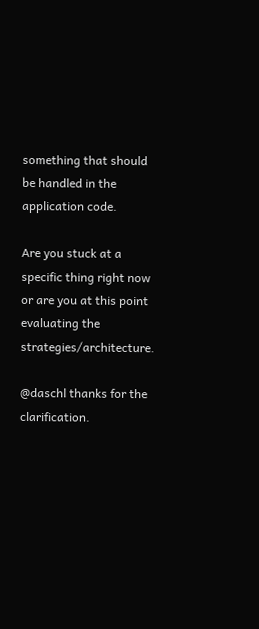something that should be handled in the application code.

Are you stuck at a specific thing right now or are you at this point evaluating the strategies/architecture.

@daschl thanks for the clarification.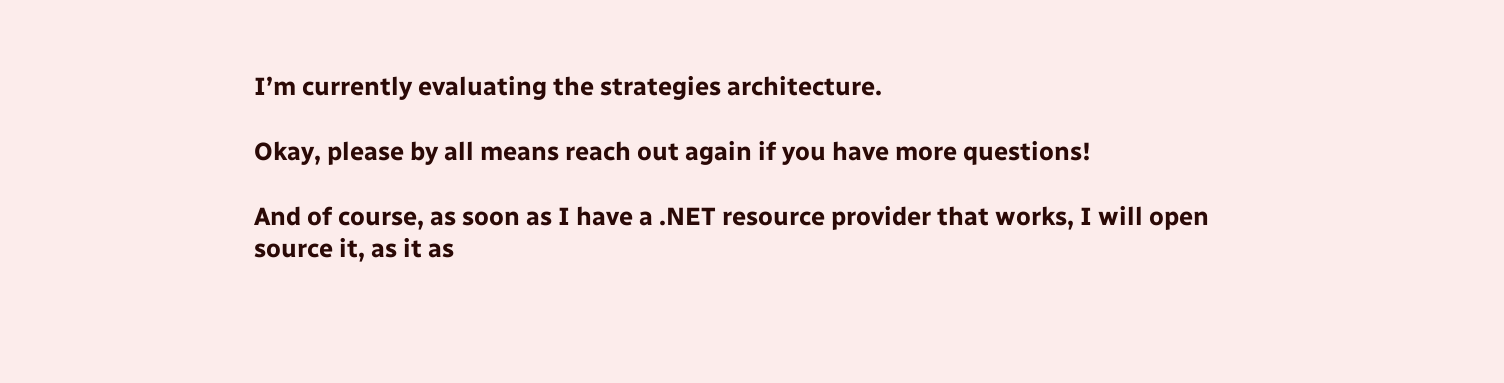I’m currently evaluating the strategies architecture.

Okay, please by all means reach out again if you have more questions!

And of course, as soon as I have a .NET resource provider that works, I will open source it, as it as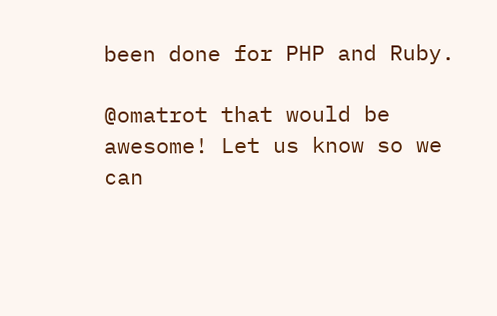been done for PHP and Ruby.

@omatrot that would be awesome! Let us know so we can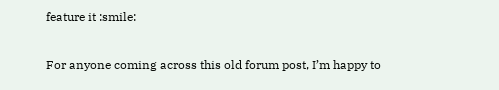feature it :smile:

For anyone coming across this old forum post, I’m happy to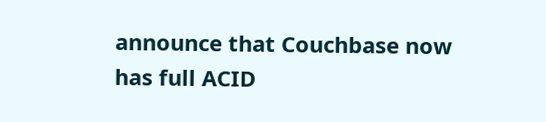announce that Couchbase now has full ACID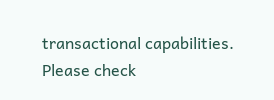transactional capabilities. Please check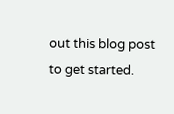out this blog post to get started.